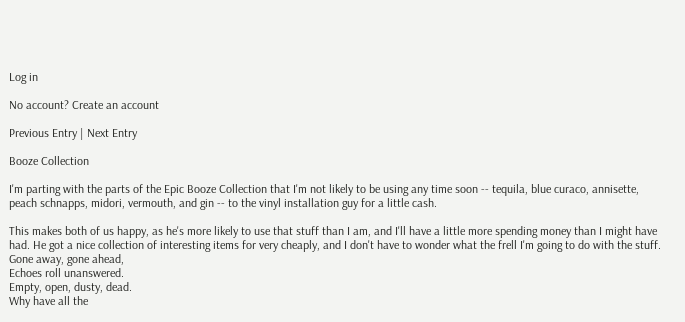Log in

No account? Create an account

Previous Entry | Next Entry

Booze Collection

I'm parting with the parts of the Epic Booze Collection that I'm not likely to be using any time soon -- tequila, blue curaco, annisette, peach schnapps, midori, vermouth, and gin -- to the vinyl installation guy for a little cash.

This makes both of us happy, as he's more likely to use that stuff than I am, and I'll have a little more spending money than I might have had. He got a nice collection of interesting items for very cheaply, and I don't have to wonder what the frell I'm going to do with the stuff.
Gone away, gone ahead,
Echoes roll unanswered.
Empty, open, dusty, dead.
Why have all the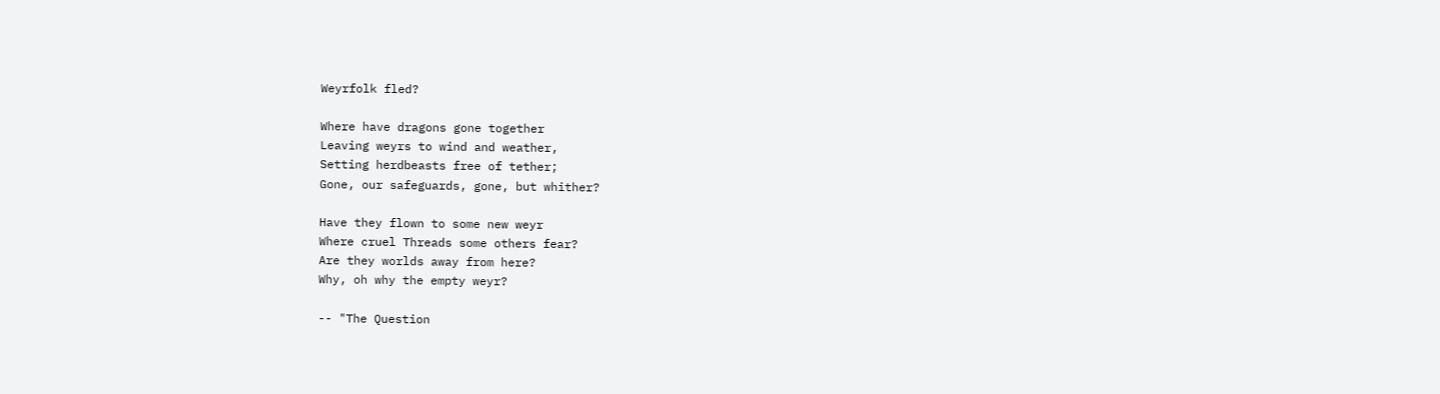Weyrfolk fled?

Where have dragons gone together
Leaving weyrs to wind and weather,
Setting herdbeasts free of tether;
Gone, our safeguards, gone, but whither?

Have they flown to some new weyr
Where cruel Threads some others fear?
Are they worlds away from here?
Why, oh why the empty weyr?

-- "The Question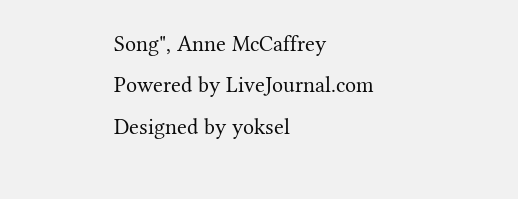Song", Anne McCaffrey
Powered by LiveJournal.com
Designed by yoksel